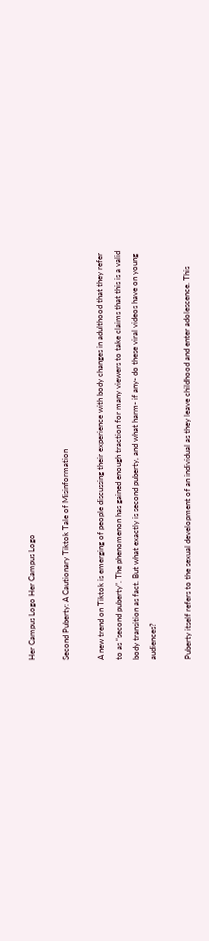Her Campus Logo Her Campus Logo

Second Puberty: A Cautionary Tiktok Tale of Misinformation

A new trend on Tiktok is emerging of people discussing their experience with body changes in adulthood that they refer to as “second puberty”. The phenomenon has gained enough traction for many viewers to take claims that this is a valid body transition as fact. But what exactly is second puberty, and what harm- if any- do these viral videos have on young audiences?

Puberty itself refers to the sexual development of an individual as they leave childhood and enter adolescence. This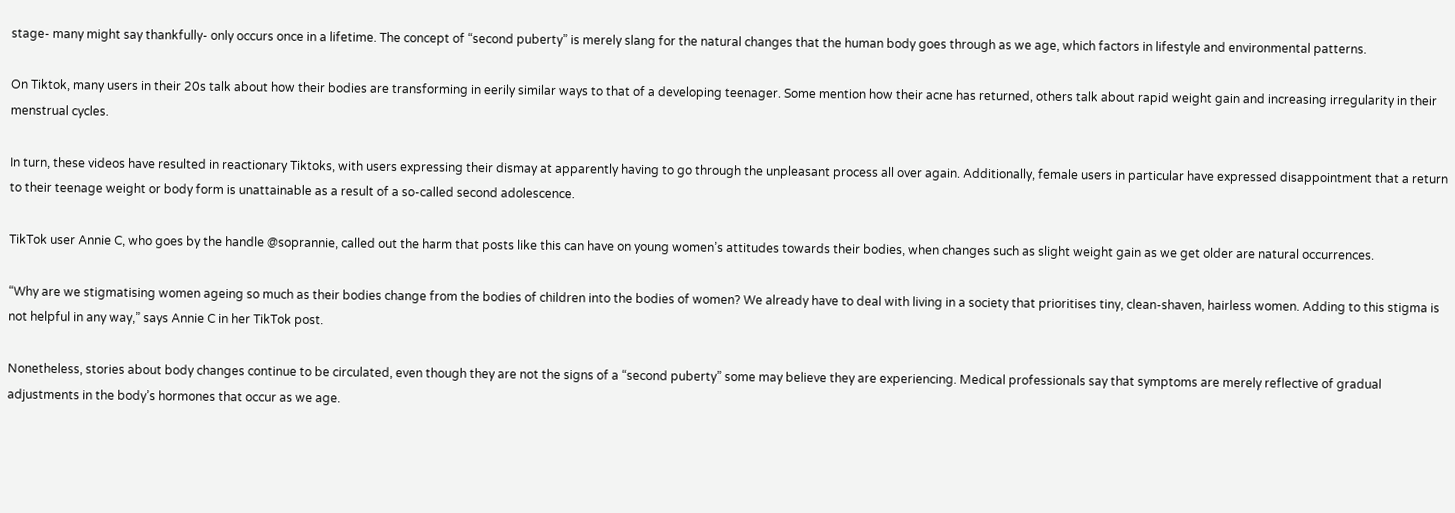stage- many might say thankfully- only occurs once in a lifetime. The concept of “second puberty” is merely slang for the natural changes that the human body goes through as we age, which factors in lifestyle and environmental patterns.

On Tiktok, many users in their 20s talk about how their bodies are transforming in eerily similar ways to that of a developing teenager. Some mention how their acne has returned, others talk about rapid weight gain and increasing irregularity in their menstrual cycles.

In turn, these videos have resulted in reactionary Tiktoks, with users expressing their dismay at apparently having to go through the unpleasant process all over again. Additionally, female users in particular have expressed disappointment that a return to their teenage weight or body form is unattainable as a result of a so-called second adolescence.

TikTok user Annie C, who goes by the handle @soprannie, called out the harm that posts like this can have on young women’s attitudes towards their bodies, when changes such as slight weight gain as we get older are natural occurrences.

“Why are we stigmatising women ageing so much as their bodies change from the bodies of children into the bodies of women? We already have to deal with living in a society that prioritises tiny, clean-shaven, hairless women. Adding to this stigma is not helpful in any way,” says Annie C in her TikTok post.

Nonetheless, stories about body changes continue to be circulated, even though they are not the signs of a “second puberty” some may believe they are experiencing. Medical professionals say that symptoms are merely reflective of gradual adjustments in the body’s hormones that occur as we age.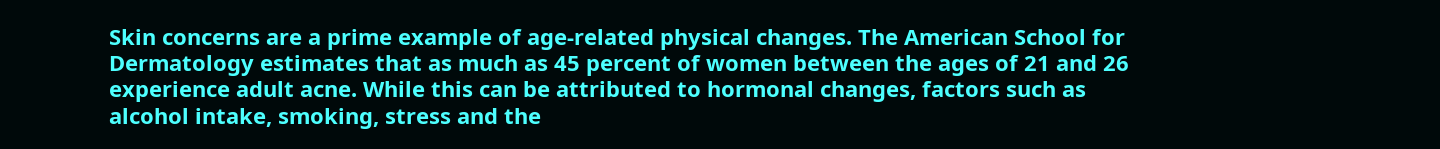Skin concerns are a prime example of age-related physical changes. The American School for Dermatology estimates that as much as 45 percent of women between the ages of 21 and 26 experience adult acne. While this can be attributed to hormonal changes, factors such as alcohol intake, smoking, stress and the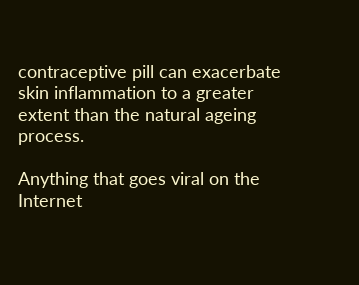contraceptive pill can exacerbate skin inflammation to a greater extent than the natural ageing process.

Anything that goes viral on the Internet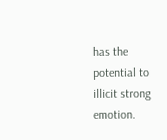has the potential to illicit strong emotion.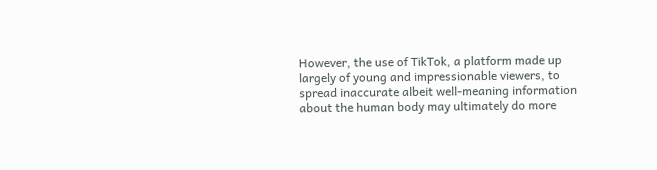However, the use of TikTok, a platform made up largely of young and impressionable viewers, to spread inaccurate albeit well-meaning information about the human body may ultimately do more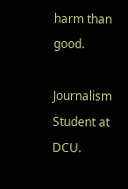harm than good.

Journalism Student at DCU.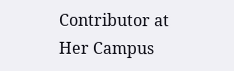Contributor at Her Campus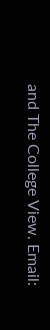and The College View. Email: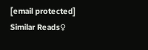[email protected]
Similar Reads♀